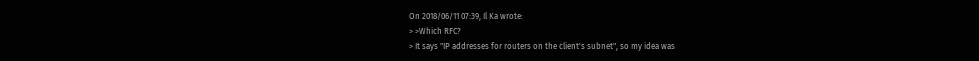On 2018/06/11 07:39, Il Ka wrote:
> >Which RFC?
> It says "IP addresses for routers on the client's subnet", so my idea was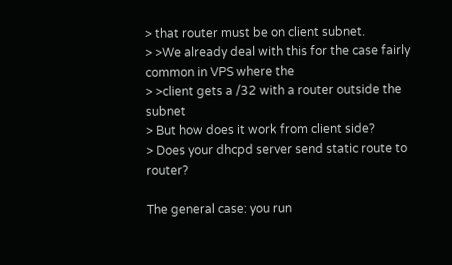> that router must be on client subnet.
> >We already deal with this for the case fairly common in VPS where the
> >client gets a /32 with a router outside the subnet
> But how does it work from client side?
> Does your dhcpd server send static route to router?

The general case: you run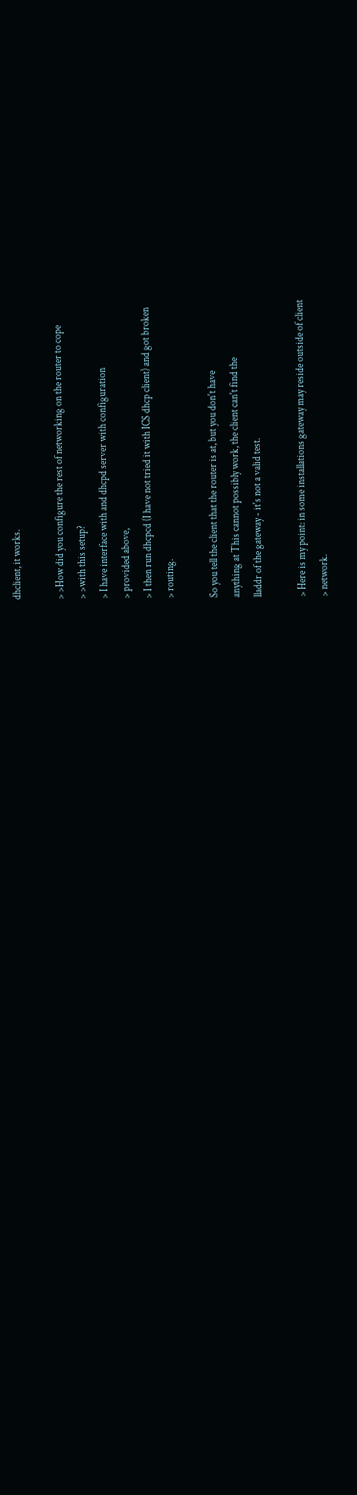dhclient, it works.

> >How did you configure the rest of networking on the router to cope
> >with this setup?
> I have interface with and dhcpd server with configuration
> provided above,
> I then run dhcpcd (I have not tried it with ICS dhcp client) and got broken
> routing.

So you tell the client that the router is at, but you don't have
anything at This cannot possibly work, the client can't find the
lladdr of the gateway - it's not a valid test.

> Here is my point: in some installations gateway may reside outside of client
> network.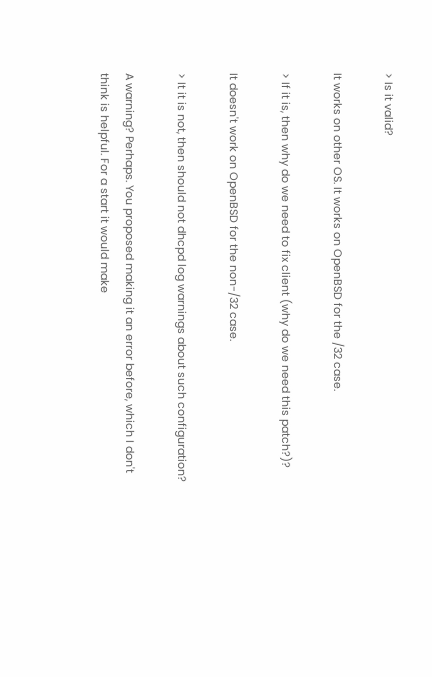> Is it valid?

It works on other OS. It works on OpenBSD for the /32 case.

> If it is, then why do we need to fix client (why do we need this patch?)?

It doesn't work on OpenBSD for the non-/32 case.

> It it is not, then should not dhcpd log warnings about such configuration?

A warning? Perhaps. You proposed making it an error before, which I don't
think is helpful. For a start it would make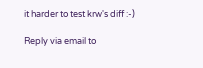it harder to test krw's diff :-)

Reply via email to